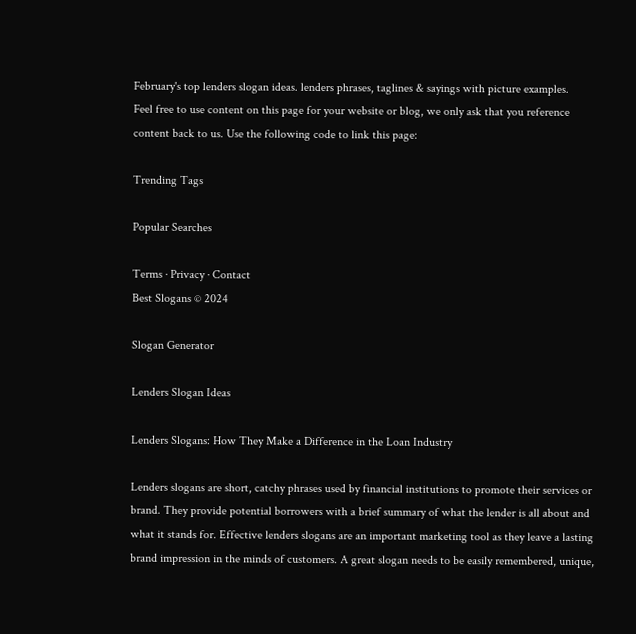February's top lenders slogan ideas. lenders phrases, taglines & sayings with picture examples.
Feel free to use content on this page for your website or blog, we only ask that you reference content back to us. Use the following code to link this page:

Trending Tags

Popular Searches

Terms · Privacy · Contact
Best Slogans © 2024

Slogan Generator

Lenders Slogan Ideas

Lenders Slogans: How They Make a Difference in the Loan Industry

Lenders slogans are short, catchy phrases used by financial institutions to promote their services or brand. They provide potential borrowers with a brief summary of what the lender is all about and what it stands for. Effective lenders slogans are an important marketing tool as they leave a lasting brand impression in the minds of customers. A great slogan needs to be easily remembered, unique,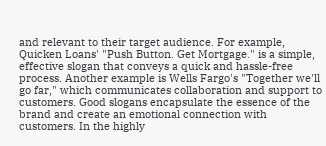and relevant to their target audience. For example, Quicken Loans' "Push Button. Get Mortgage." is a simple, effective slogan that conveys a quick and hassle-free process. Another example is Wells Fargo's "Together we'll go far," which communicates collaboration and support to customers. Good slogans encapsulate the essence of the brand and create an emotional connection with customers. In the highly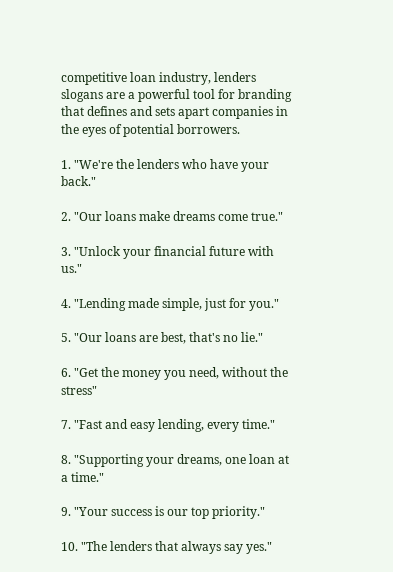competitive loan industry, lenders slogans are a powerful tool for branding that defines and sets apart companies in the eyes of potential borrowers.

1. "We're the lenders who have your back."

2. "Our loans make dreams come true."

3. "Unlock your financial future with us."

4. "Lending made simple, just for you."

5. "Our loans are best, that's no lie."

6. "Get the money you need, without the stress"

7. "Fast and easy lending, every time."

8. "Supporting your dreams, one loan at a time."

9. "Your success is our top priority."

10. "The lenders that always say yes."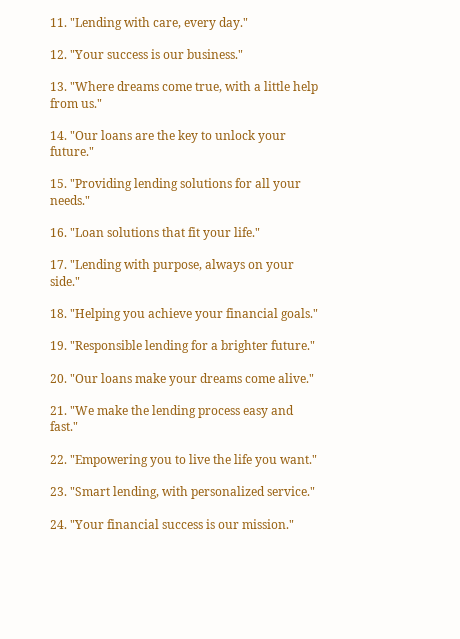11. "Lending with care, every day."

12. "Your success is our business."

13. "Where dreams come true, with a little help from us."

14. "Our loans are the key to unlock your future."

15. "Providing lending solutions for all your needs."

16. "Loan solutions that fit your life."

17. "Lending with purpose, always on your side."

18. "Helping you achieve your financial goals."

19. "Responsible lending for a brighter future."

20. "Our loans make your dreams come alive."

21. "We make the lending process easy and fast."

22. "Empowering you to live the life you want."

23. "Smart lending, with personalized service."

24. "Your financial success is our mission."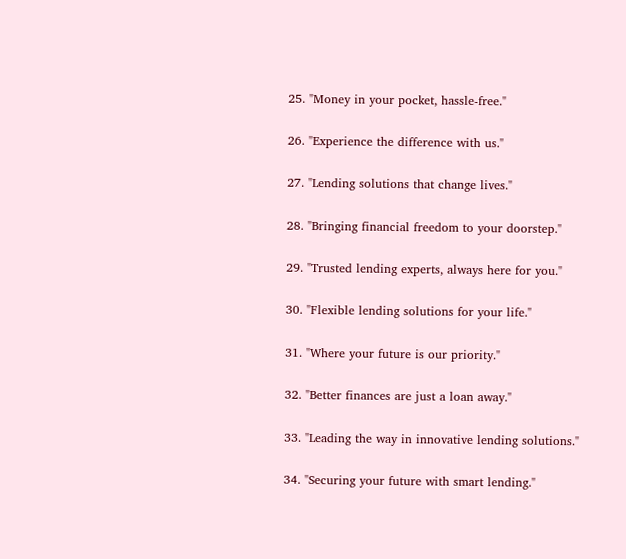25. "Money in your pocket, hassle-free."

26. "Experience the difference with us."

27. "Lending solutions that change lives."

28. "Bringing financial freedom to your doorstep."

29. "Trusted lending experts, always here for you."

30. "Flexible lending solutions for your life."

31. "Where your future is our priority."

32. "Better finances are just a loan away."

33. "Leading the way in innovative lending solutions."

34. "Securing your future with smart lending."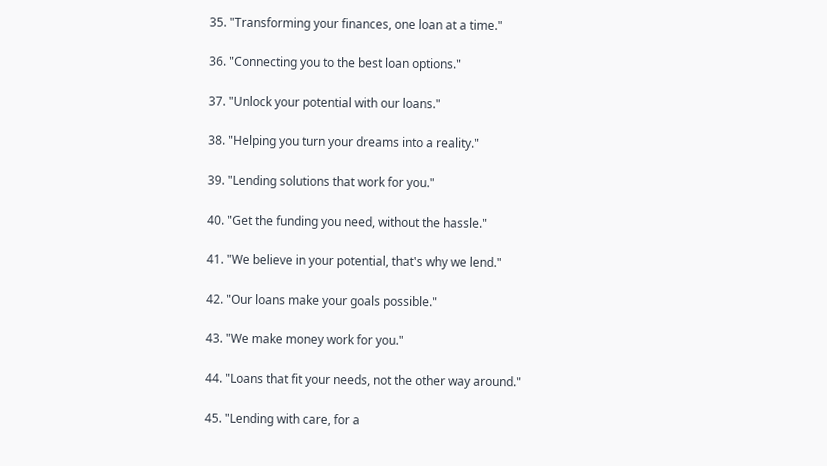35. "Transforming your finances, one loan at a time."

36. "Connecting you to the best loan options."

37. "Unlock your potential with our loans."

38. "Helping you turn your dreams into a reality."

39. "Lending solutions that work for you."

40. "Get the funding you need, without the hassle."

41. "We believe in your potential, that's why we lend."

42. "Our loans make your goals possible."

43. "We make money work for you."

44. "Loans that fit your needs, not the other way around."

45. "Lending with care, for a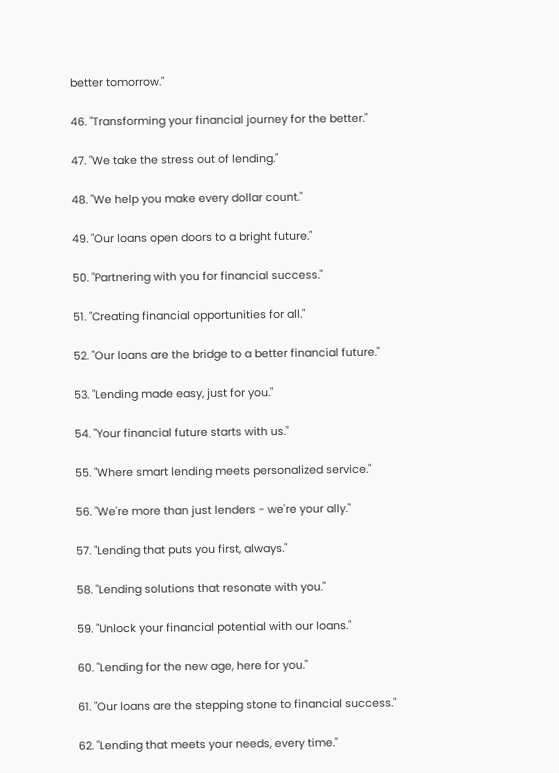better tomorrow."

46. "Transforming your financial journey for the better."

47. "We take the stress out of lending."

48. "We help you make every dollar count."

49. "Our loans open doors to a bright future."

50. "Partnering with you for financial success."

51. "Creating financial opportunities for all."

52. "Our loans are the bridge to a better financial future."

53. "Lending made easy, just for you."

54. "Your financial future starts with us."

55. "Where smart lending meets personalized service."

56. "We're more than just lenders - we're your ally."

57. "Lending that puts you first, always."

58. "Lending solutions that resonate with you."

59. "Unlock your financial potential with our loans."

60. "Lending for the new age, here for you."

61. "Our loans are the stepping stone to financial success."

62. "Lending that meets your needs, every time."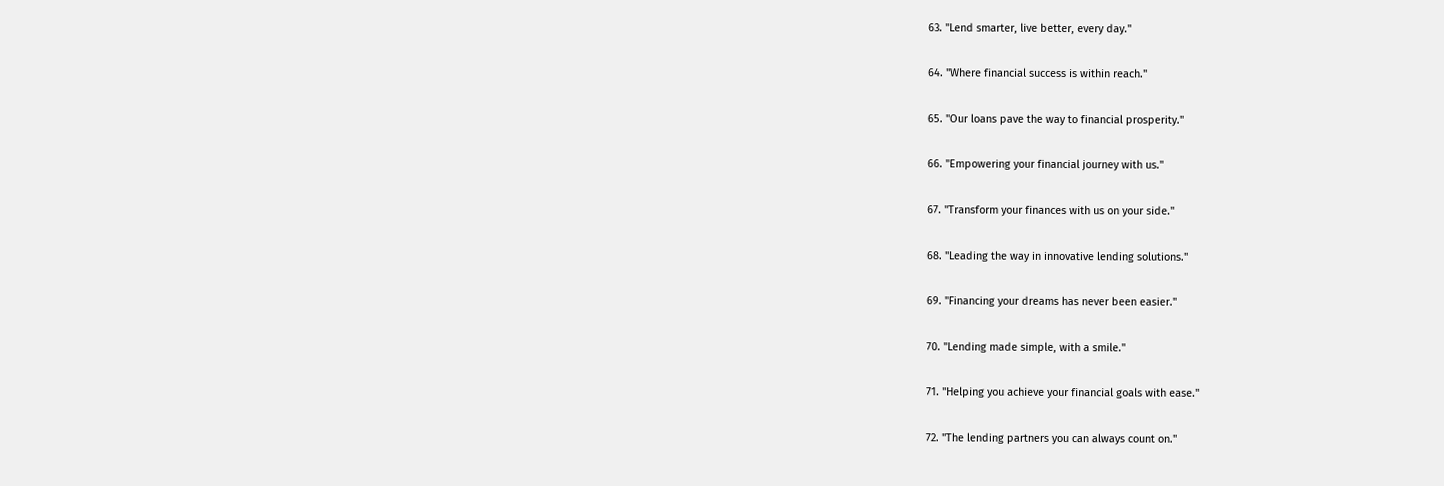63. "Lend smarter, live better, every day."

64. "Where financial success is within reach."

65. "Our loans pave the way to financial prosperity."

66. "Empowering your financial journey with us."

67. "Transform your finances with us on your side."

68. "Leading the way in innovative lending solutions."

69. "Financing your dreams has never been easier."

70. "Lending made simple, with a smile."

71. "Helping you achieve your financial goals with ease."

72. "The lending partners you can always count on."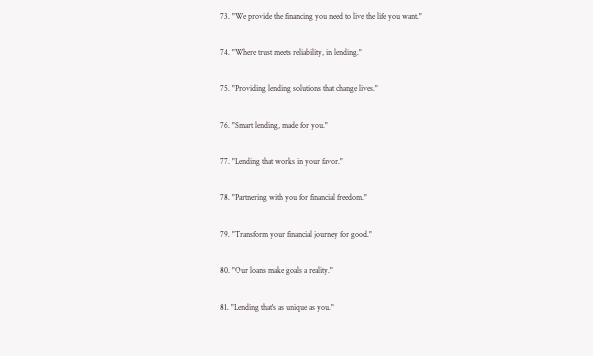73. "We provide the financing you need to live the life you want."

74. "Where trust meets reliability, in lending."

75. "Providing lending solutions that change lives."

76. "Smart lending, made for you."

77. "Lending that works in your favor."

78. "Partnering with you for financial freedom."

79. "Transform your financial journey for good."

80. "Our loans make goals a reality."

81. "Lending that's as unique as you."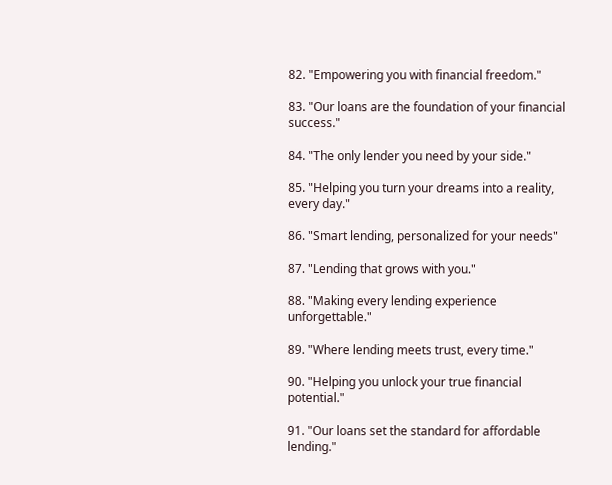82. "Empowering you with financial freedom."

83. "Our loans are the foundation of your financial success."

84. "The only lender you need by your side."

85. "Helping you turn your dreams into a reality, every day."

86. "Smart lending, personalized for your needs"

87. "Lending that grows with you."

88. "Making every lending experience unforgettable."

89. "Where lending meets trust, every time."

90. "Helping you unlock your true financial potential."

91. "Our loans set the standard for affordable lending."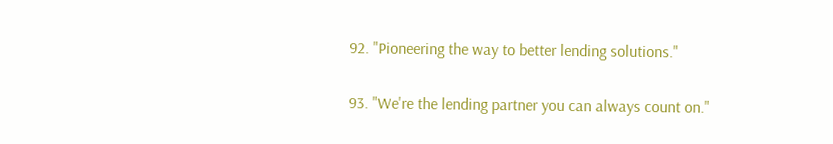92. "Pioneering the way to better lending solutions."

93. "We're the lending partner you can always count on."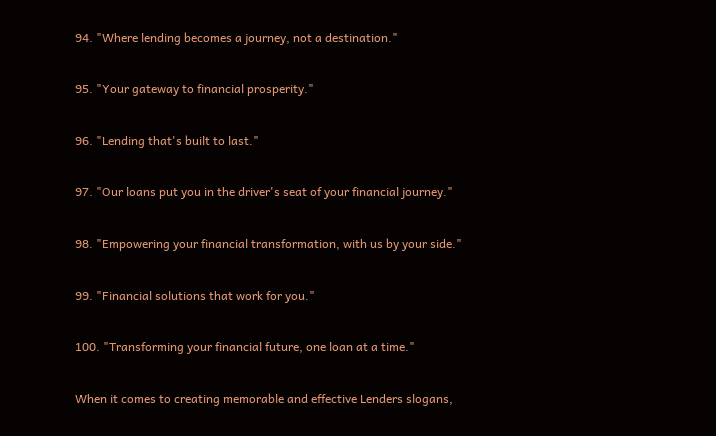94. "Where lending becomes a journey, not a destination."

95. "Your gateway to financial prosperity."

96. "Lending that's built to last."

97. "Our loans put you in the driver's seat of your financial journey."

98. "Empowering your financial transformation, with us by your side."

99. "Financial solutions that work for you."

100. "Transforming your financial future, one loan at a time."

When it comes to creating memorable and effective Lenders slogans,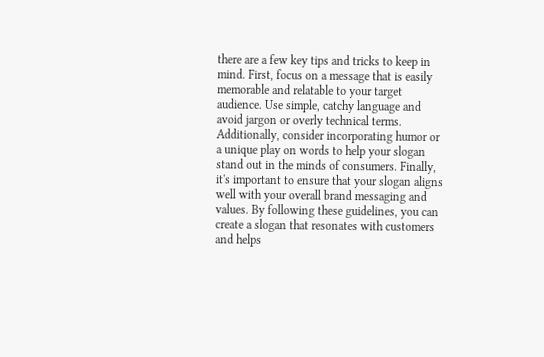there are a few key tips and tricks to keep in mind. First, focus on a message that is easily memorable and relatable to your target audience. Use simple, catchy language and avoid jargon or overly technical terms. Additionally, consider incorporating humor or a unique play on words to help your slogan stand out in the minds of consumers. Finally, it's important to ensure that your slogan aligns well with your overall brand messaging and values. By following these guidelines, you can create a slogan that resonates with customers and helps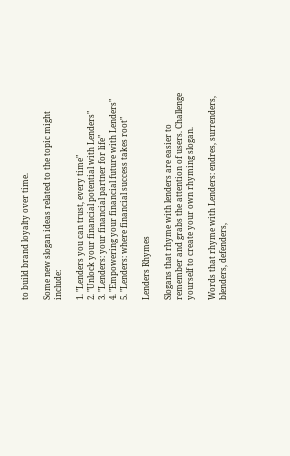to build brand loyalty over time.

Some new slogan ideas related to the topic might include:

1. "Lenders you can trust, every time"
2. "Unlock your financial potential with Lenders"
3. "Lenders: your financial partner for life"
4. "Empowering your financial future with Lenders"
5. "Lenders: where financial success takes root"

Lenders Rhymes

Slogans that rhyme with lenders are easier to remember and grabs the attention of users. Challenge yourself to create your own rhyming slogan.

Words that rhyme with Lenders: endres, surrenders, blenders, defenders,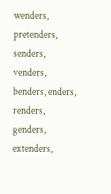wenders, pretenders, senders, venders, benders, enders, renders, genders, extenders,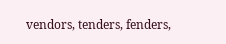vendors, tenders, fenders,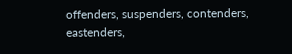offenders, suspenders, contenders, eastenders,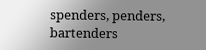spenders, penders, bartenders